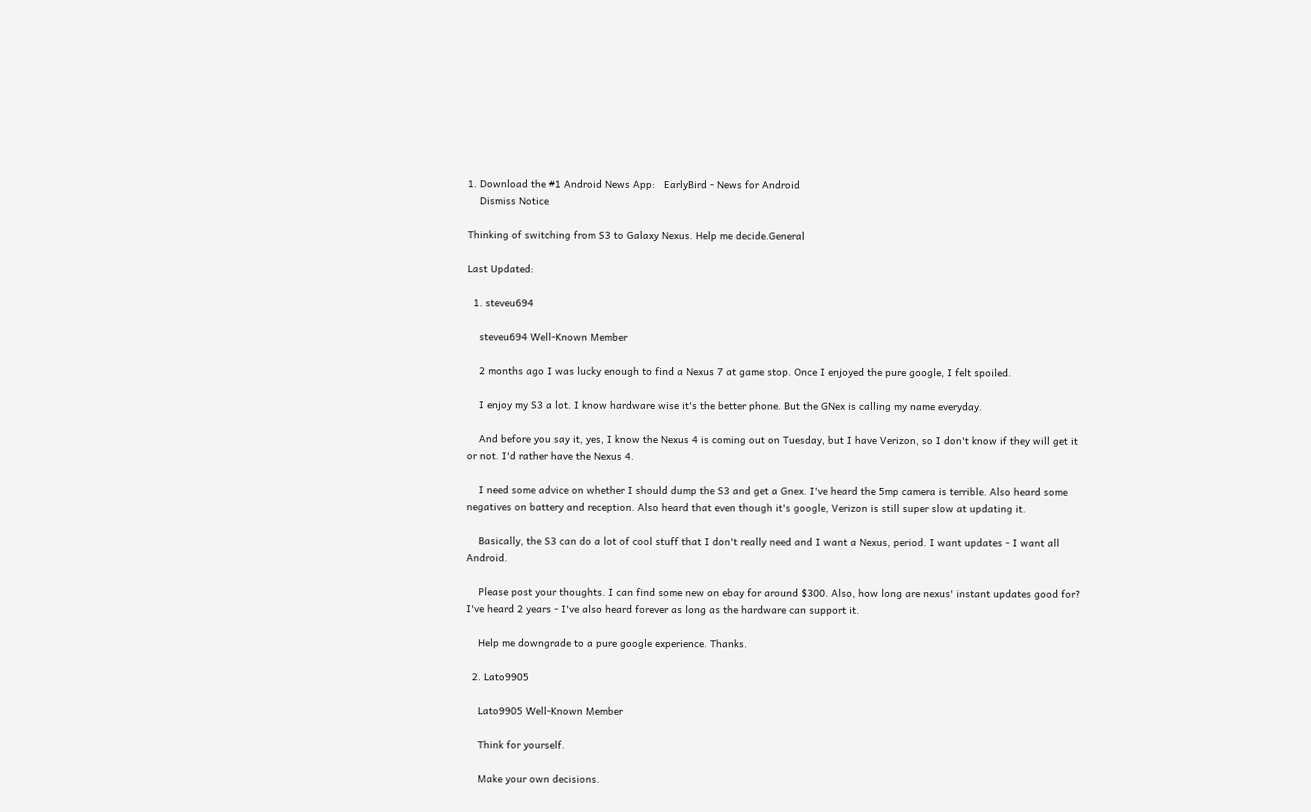1. Download the #1 Android News App:   EarlyBird - News for Android
    Dismiss Notice

Thinking of switching from S3 to Galaxy Nexus. Help me decide.General

Last Updated:

  1. steveu694

    steveu694 Well-Known Member

    2 months ago I was lucky enough to find a Nexus 7 at game stop. Once I enjoyed the pure google, I felt spoiled.

    I enjoy my S3 a lot. I know hardware wise it's the better phone. But the GNex is calling my name everyday.

    And before you say it, yes, I know the Nexus 4 is coming out on Tuesday, but I have Verizon, so I don't know if they will get it or not. I'd rather have the Nexus 4.

    I need some advice on whether I should dump the S3 and get a Gnex. I've heard the 5mp camera is terrible. Also heard some negatives on battery and reception. Also heard that even though it's google, Verizon is still super slow at updating it.

    Basically, the S3 can do a lot of cool stuff that I don't really need and I want a Nexus, period. I want updates - I want all Android.

    Please post your thoughts. I can find some new on ebay for around $300. Also, how long are nexus' instant updates good for? I've heard 2 years - I've also heard forever as long as the hardware can support it.

    Help me downgrade to a pure google experience. Thanks.

  2. Lato9905

    Lato9905 Well-Known Member

    Think for yourself.

    Make your own decisions.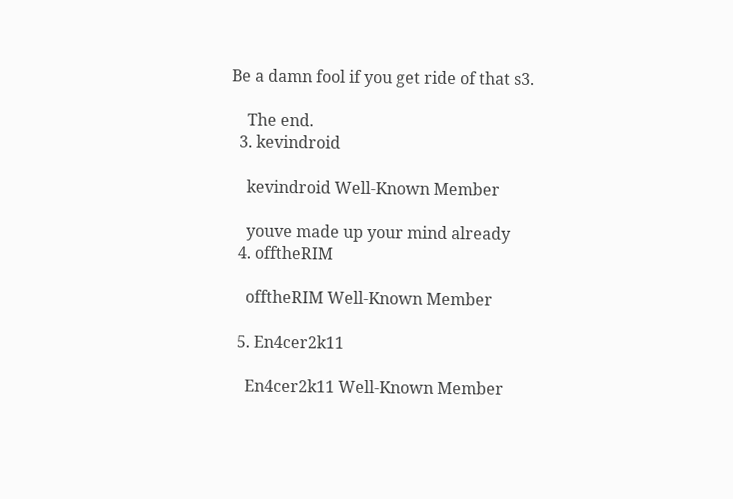Be a damn fool if you get ride of that s3.

    The end.
  3. kevindroid

    kevindroid Well-Known Member

    youve made up your mind already
  4. offtheRIM

    offtheRIM Well-Known Member

  5. En4cer2k11

    En4cer2k11 Well-Known Member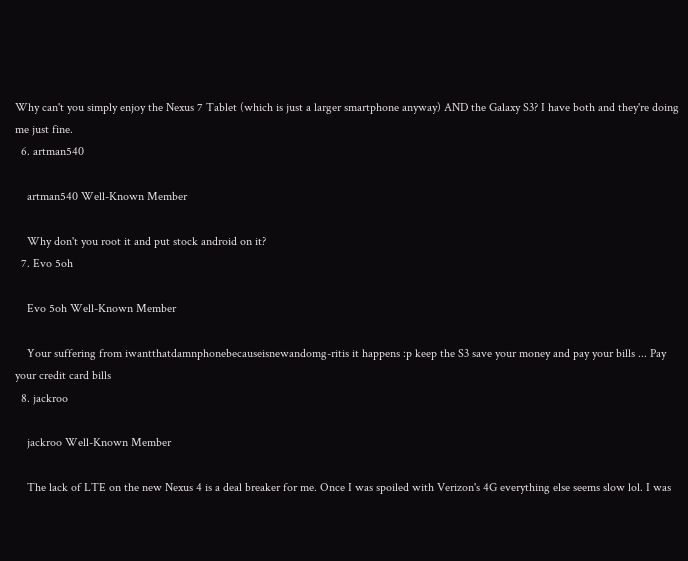Why can't you simply enjoy the Nexus 7 Tablet (which is just a larger smartphone anyway) AND the Galaxy S3? I have both and they're doing me just fine.
  6. artman540

    artman540 Well-Known Member

    Why don't you root it and put stock android on it?
  7. Evo 5oh

    Evo 5oh Well-Known Member

    Your suffering from iwantthatdamnphonebecauseisnewandomg-ritis it happens :p keep the S3 save your money and pay your bills ... Pay your credit card bills
  8. jackroo

    jackroo Well-Known Member

    The lack of LTE on the new Nexus 4 is a deal breaker for me. Once I was spoiled with Verizon's 4G everything else seems slow lol. I was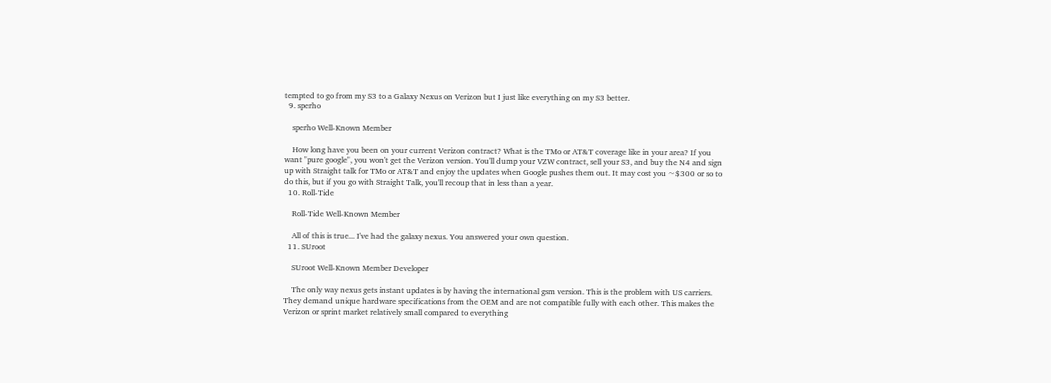tempted to go from my S3 to a Galaxy Nexus on Verizon but I just like everything on my S3 better.
  9. sperho

    sperho Well-Known Member

    How long have you been on your current Verizon contract? What is the TMo or AT&T coverage like in your area? If you want "pure google", you won't get the Verizon version. You'll dump your VZW contract, sell your S3, and buy the N4 and sign up with Straight talk for TMo or AT&T and enjoy the updates when Google pushes them out. It may cost you ~$300 or so to do this, but if you go with Straight Talk, you'll recoup that in less than a year.
  10. Roll-Tide

    Roll-Tide Well-Known Member

    All of this is true... I've had the galaxy nexus. You answered your own question.
  11. SUroot

    SUroot Well-Known Member Developer

    The only way nexus gets instant updates is by having the international gsm version. This is the problem with US carriers. They demand unique hardware specifications from the OEM and are not compatible fully with each other. This makes the Verizon or sprint market relatively small compared to everything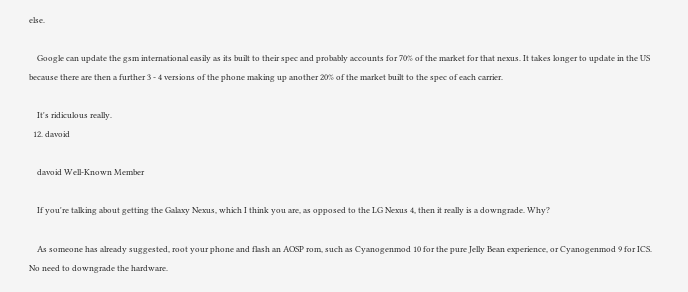else.

    Google can update the gsm international easily as its built to their spec and probably accounts for 70% of the market for that nexus. It takes longer to update in the US because there are then a further 3 - 4 versions of the phone making up another 20% of the market built to the spec of each carrier.

    It's ridiculous really.
  12. davoid

    davoid Well-Known Member

    If you're talking about getting the Galaxy Nexus, which I think you are, as opposed to the LG Nexus 4, then it really is a downgrade. Why?

    As someone has already suggested, root your phone and flash an AOSP rom, such as Cyanogenmod 10 for the pure Jelly Bean experience, or Cyanogenmod 9 for ICS. No need to downgrade the hardware.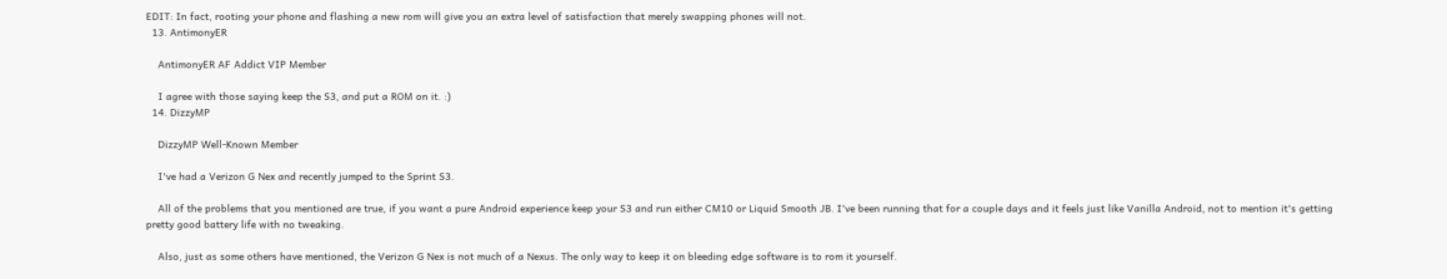EDIT: In fact, rooting your phone and flashing a new rom will give you an extra level of satisfaction that merely swapping phones will not.
  13. AntimonyER

    AntimonyER AF Addict VIP Member

    I agree with those saying keep the S3, and put a ROM on it. :)
  14. DizzyMP

    DizzyMP Well-Known Member

    I've had a Verizon G Nex and recently jumped to the Sprint S3.

    All of the problems that you mentioned are true, if you want a pure Android experience keep your S3 and run either CM10 or Liquid Smooth JB. I've been running that for a couple days and it feels just like Vanilla Android, not to mention it's getting pretty good battery life with no tweaking.

    Also, just as some others have mentioned, the Verizon G Nex is not much of a Nexus. The only way to keep it on bleeding edge software is to rom it yourself.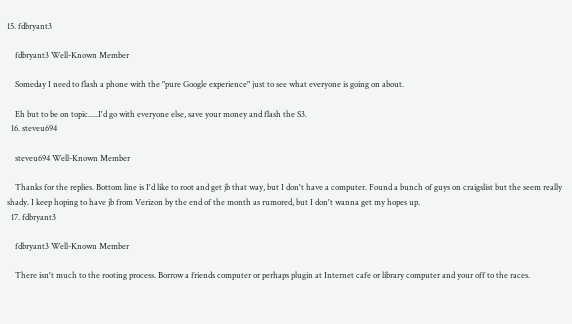15. fdbryant3

    fdbryant3 Well-Known Member

    Someday I need to flash a phone with the "pure Google experience" just to see what everyone is going on about.

    Eh but to be on topic.....I'd go with everyone else, save your money and flash the S3.
  16. steveu694

    steveu694 Well-Known Member

    Thanks for the replies. Bottom line is I'd like to root and get jb that way, but I don't have a computer. Found a bunch of guys on craigslist but the seem really shady. I keep hoping to have jb from Verizon by the end of the month as rumored, but I don't wanna get my hopes up.
  17. fdbryant3

    fdbryant3 Well-Known Member

    There isn't much to the rooting process. Borrow a friends computer or perhaps plugin at Internet cafe or library computer and your off to the races.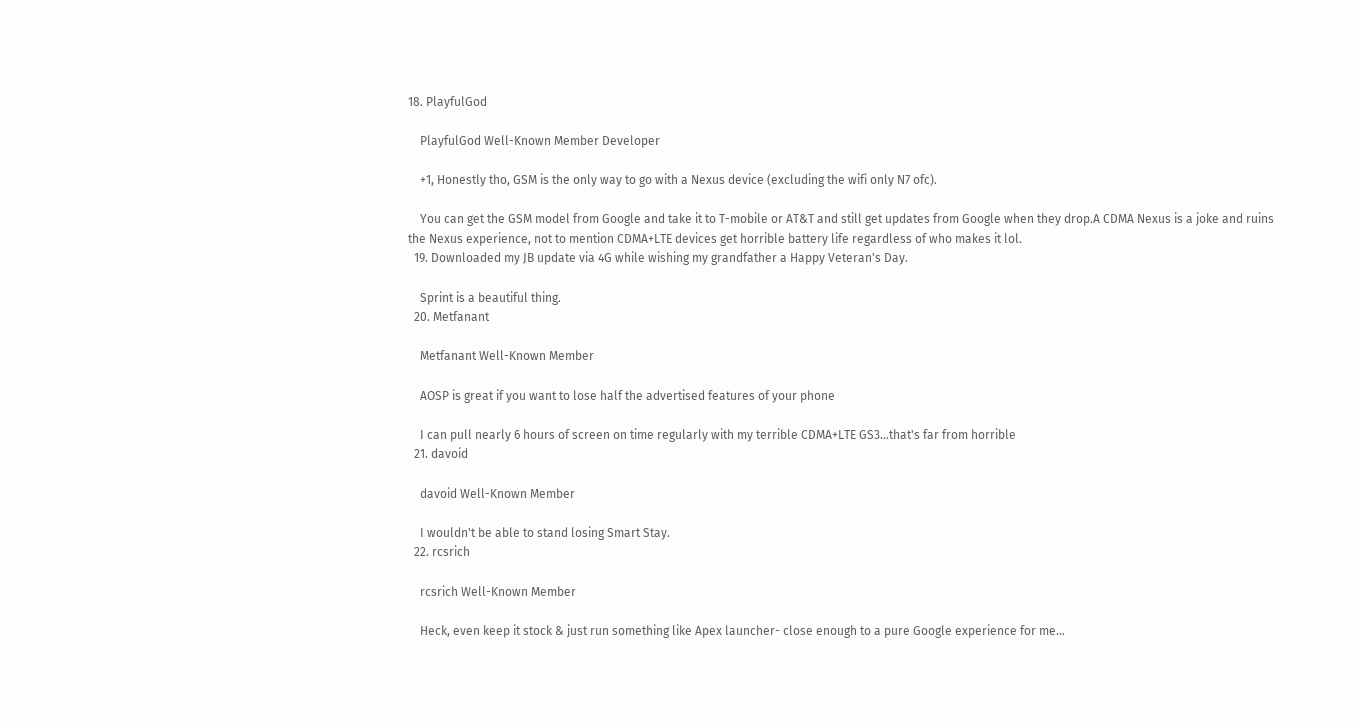18. PlayfulGod

    PlayfulGod Well-Known Member Developer

    +1, Honestly tho, GSM is the only way to go with a Nexus device (excluding the wifi only N7 ofc).

    You can get the GSM model from Google and take it to T-mobile or AT&T and still get updates from Google when they drop.A CDMA Nexus is a joke and ruins the Nexus experience, not to mention CDMA+LTE devices get horrible battery life regardless of who makes it lol.
  19. Downloaded my JB update via 4G while wishing my grandfather a Happy Veteran's Day.

    Sprint is a beautiful thing.
  20. Metfanant

    Metfanant Well-Known Member

    AOSP is great if you want to lose half the advertised features of your phone

    I can pull nearly 6 hours of screen on time regularly with my terrible CDMA+LTE GS3...that's far from horrible
  21. davoid

    davoid Well-Known Member

    I wouldn't be able to stand losing Smart Stay.
  22. rcsrich

    rcsrich Well-Known Member

    Heck, even keep it stock & just run something like Apex launcher- close enough to a pure Google experience for me...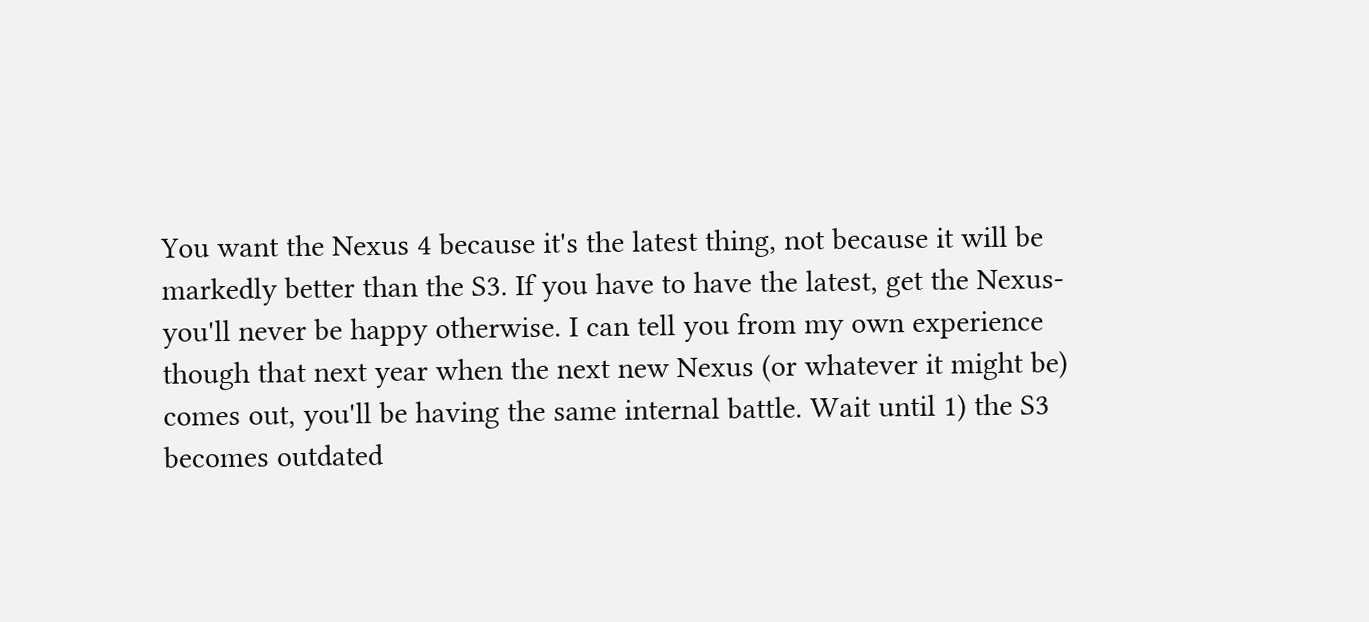You want the Nexus 4 because it's the latest thing, not because it will be markedly better than the S3. If you have to have the latest, get the Nexus- you'll never be happy otherwise. I can tell you from my own experience though that next year when the next new Nexus (or whatever it might be) comes out, you'll be having the same internal battle. Wait until 1) the S3 becomes outdated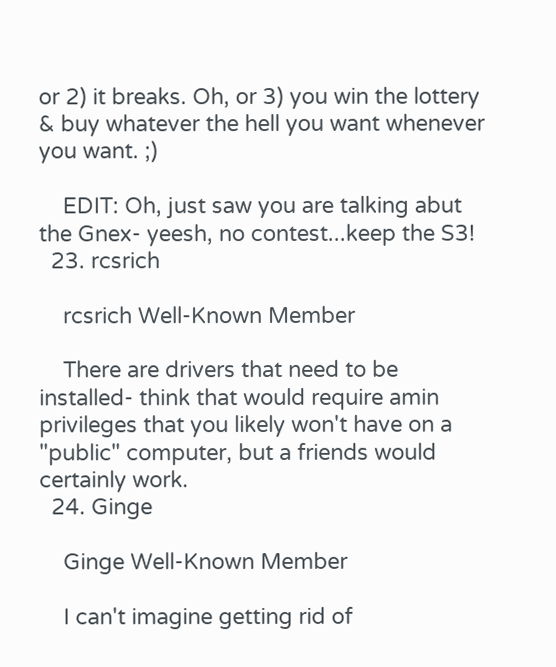or 2) it breaks. Oh, or 3) you win the lottery & buy whatever the hell you want whenever you want. ;)

    EDIT: Oh, just saw you are talking abut the Gnex- yeesh, no contest...keep the S3!
  23. rcsrich

    rcsrich Well-Known Member

    There are drivers that need to be installed- think that would require amin privileges that you likely won't have on a "public" computer, but a friends would certainly work.
  24. Ginge

    Ginge Well-Known Member

    I can't imagine getting rid of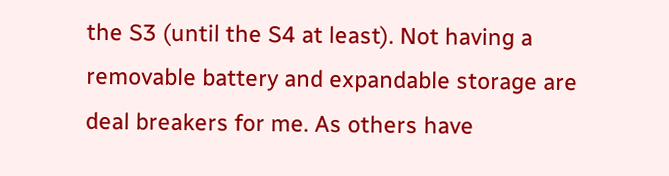the S3 (until the S4 at least). Not having a removable battery and expandable storage are deal breakers for me. As others have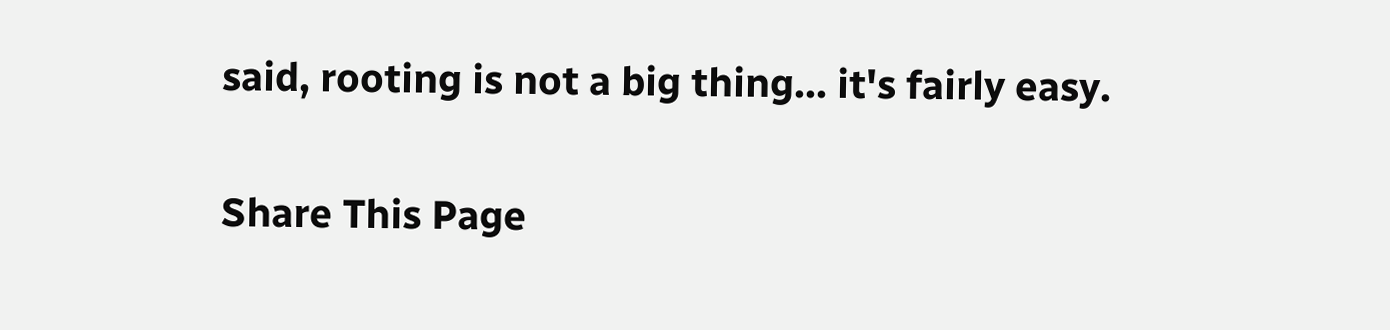said, rooting is not a big thing... it's fairly easy.

Share This Page